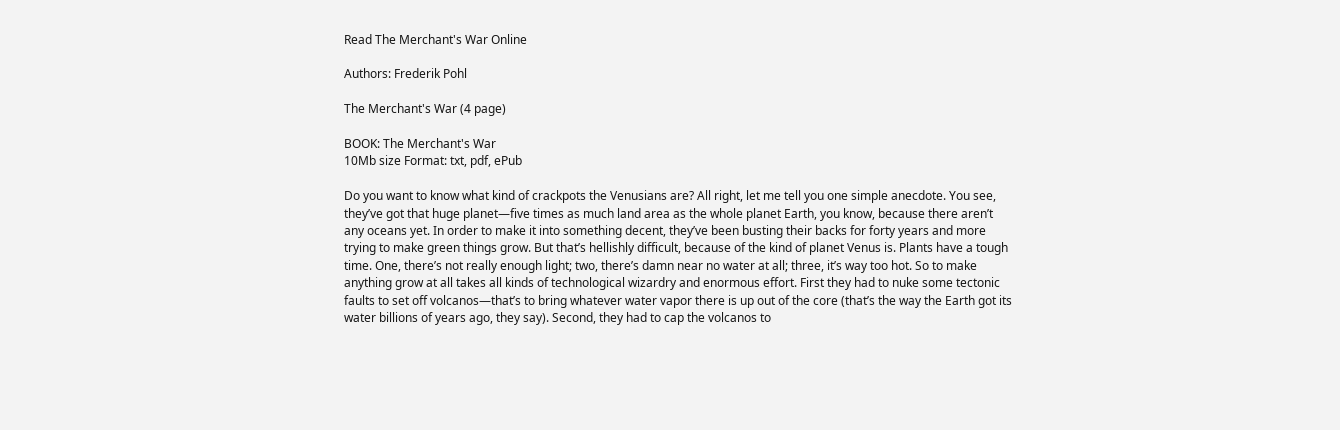Read The Merchant's War Online

Authors: Frederik Pohl

The Merchant's War (4 page)

BOOK: The Merchant's War
10Mb size Format: txt, pdf, ePub

Do you want to know what kind of crackpots the Venusians are? All right, let me tell you one simple anecdote. You see, they’ve got that huge planet—five times as much land area as the whole planet Earth, you know, because there aren’t any oceans yet. In order to make it into something decent, they’ve been busting their backs for forty years and more trying to make green things grow. But that’s hellishly difficult, because of the kind of planet Venus is. Plants have a tough time. One, there’s not really enough light; two, there’s damn near no water at all; three, it’s way too hot. So to make anything grow at all takes all kinds of technological wizardry and enormous effort. First they had to nuke some tectonic faults to set off volcanos—that’s to bring whatever water vapor there is up out of the core (that’s the way the Earth got its water billions of years ago, they say). Second, they had to cap the volcanos to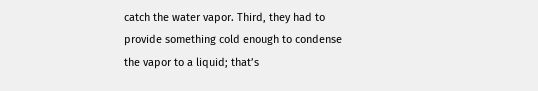catch the water vapor. Third, they had to provide something cold enough to condense the vapor to a liquid; that’s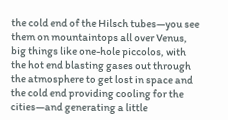the cold end of the Hilsch tubes—you see them on mountaintops all over Venus, big things like one-hole piccolos, with the hot end blasting gases out through the atmosphere to get lost in space and the cold end providing cooling for the cities—and generating a little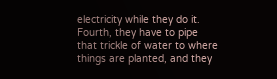electricity while they do it. Fourth, they have to pipe that trickle of water to where things are planted, and they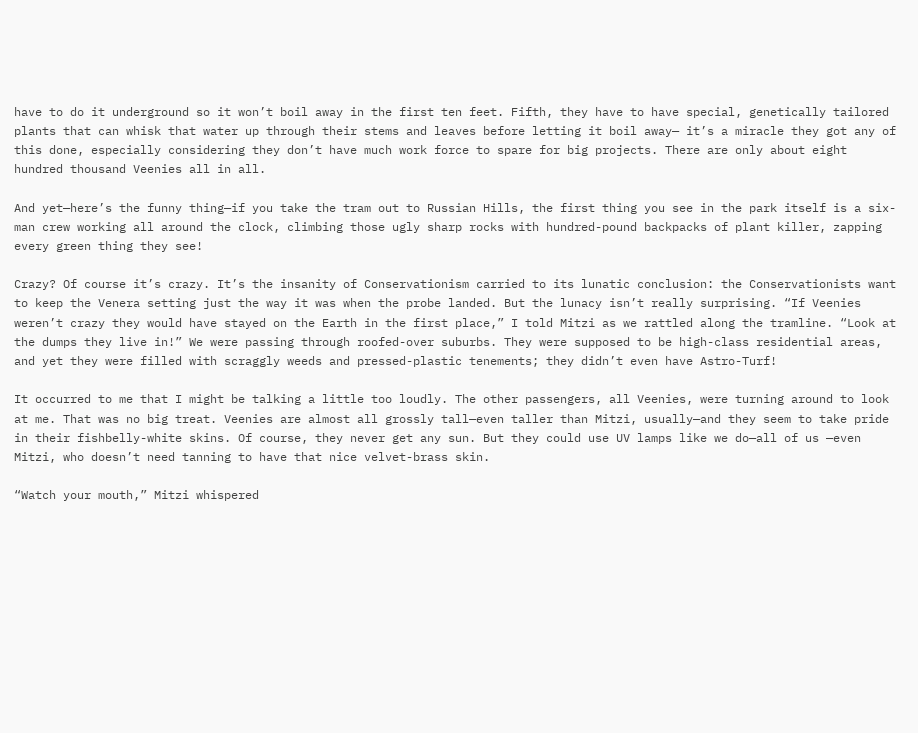have to do it underground so it won’t boil away in the first ten feet. Fifth, they have to have special, genetically tailored plants that can whisk that water up through their stems and leaves before letting it boil away— it’s a miracle they got any of this done, especially considering they don’t have much work force to spare for big projects. There are only about eight hundred thousand Veenies all in all.

And yet—here’s the funny thing—if you take the tram out to Russian Hills, the first thing you see in the park itself is a six-man crew working all around the clock, climbing those ugly sharp rocks with hundred-pound backpacks of plant killer, zapping every green thing they see!

Crazy? Of course it’s crazy. It’s the insanity of Conservationism carried to its lunatic conclusion: the Conservationists want to keep the Venera setting just the way it was when the probe landed. But the lunacy isn’t really surprising. “If Veenies weren’t crazy they would have stayed on the Earth in the first place,” I told Mitzi as we rattled along the tramline. “Look at the dumps they live in!” We were passing through roofed-over suburbs. They were supposed to be high-class residential areas, and yet they were filled with scraggly weeds and pressed-plastic tenements; they didn’t even have Astro-Turf!

It occurred to me that I might be talking a little too loudly. The other passengers, all Veenies, were turning around to look at me. That was no big treat. Veenies are almost all grossly tall—even taller than Mitzi, usually—and they seem to take pride in their fishbelly-white skins. Of course, they never get any sun. But they could use UV lamps like we do—all of us —even Mitzi, who doesn’t need tanning to have that nice velvet-brass skin.

“Watch your mouth,” Mitzi whispered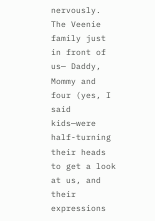nervously. The Veenie family just in front of us— Daddy, Mommy and four (yes, I said
kids—were half-turning their heads to get a look at us, and their expressions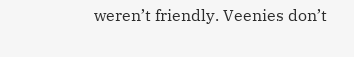weren’t friendly. Veenies don’t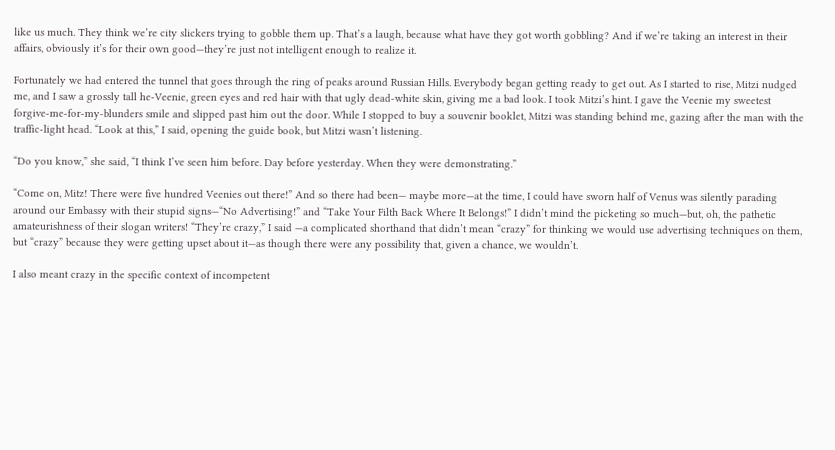like us much. They think we’re city slickers trying to gobble them up. That’s a laugh, because what have they got worth gobbling? And if we’re taking an interest in their affairs, obviously it’s for their own good—they’re just not intelligent enough to realize it.

Fortunately we had entered the tunnel that goes through the ring of peaks around Russian Hills. Everybody began getting ready to get out. As I started to rise, Mitzi nudged me, and I saw a grossly tall he-Veenie, green eyes and red hair with that ugly dead-white skin, giving me a bad look. I took Mitzi’s hint. I gave the Veenie my sweetest forgive-me-for-my-blunders smile and slipped past him out the door. While I stopped to buy a souvenir booklet, Mitzi was standing behind me, gazing after the man with the traffic-light head. “Look at this,” I said, opening the guide book, but Mitzi wasn’t listening.

“Do you know,” she said, “I think I’ve seen him before. Day before yesterday. When they were demonstrating.”

“Come on, Mitz! There were five hundred Veenies out there!” And so there had been— maybe more—at the time, I could have sworn half of Venus was silently parading around our Embassy with their stupid signs—“No Advertising!” and “Take Your Filth Back Where It Belongs!” I didn’t mind the picketing so much—but, oh, the pathetic amateurishness of their slogan writers! “They’re crazy,” I said —a complicated shorthand that didn’t mean “crazy” for thinking we would use advertising techniques on them, but “crazy” because they were getting upset about it—as though there were any possibility that, given a chance, we wouldn’t.

I also meant crazy in the specific context of incompetent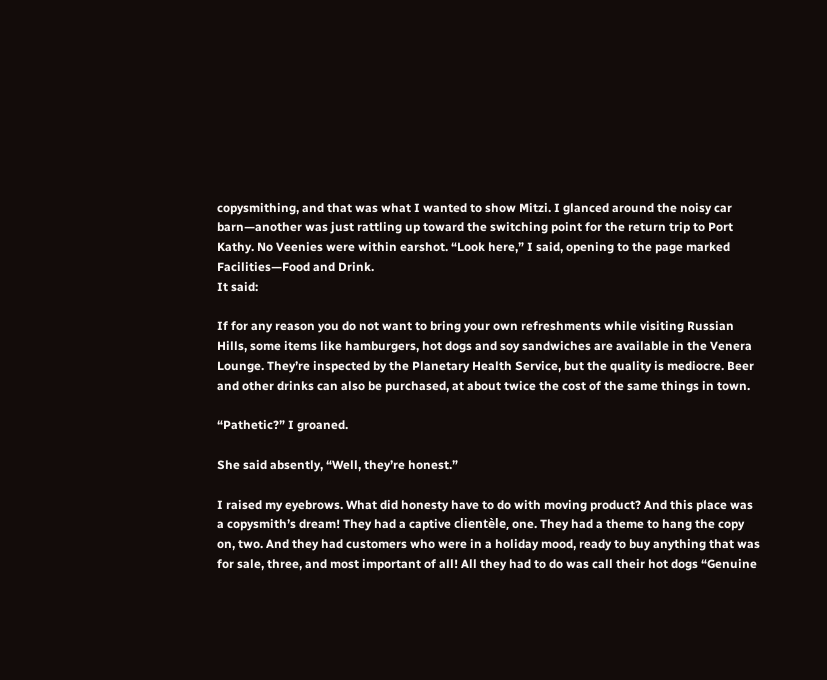copysmithing, and that was what I wanted to show Mitzi. I glanced around the noisy car barn—another was just rattling up toward the switching point for the return trip to Port Kathy. No Veenies were within earshot. “Look here,” I said, opening to the page marked
Facilities—Food and Drink.
It said:

If for any reason you do not want to bring your own refreshments while visiting Russian Hills, some items like hamburgers, hot dogs and soy sandwiches are available in the Venera Lounge. They’re inspected by the Planetary Health Service, but the quality is mediocre. Beer and other drinks can also be purchased, at about twice the cost of the same things in town.

“Pathetic?” I groaned.

She said absently, “Well, they’re honest.”

I raised my eyebrows. What did honesty have to do with moving product? And this place was a copysmith’s dream! They had a captive clientèle, one. They had a theme to hang the copy on, two. And they had customers who were in a holiday mood, ready to buy anything that was for sale, three, and most important of all! All they had to do was call their hot dogs “Genuine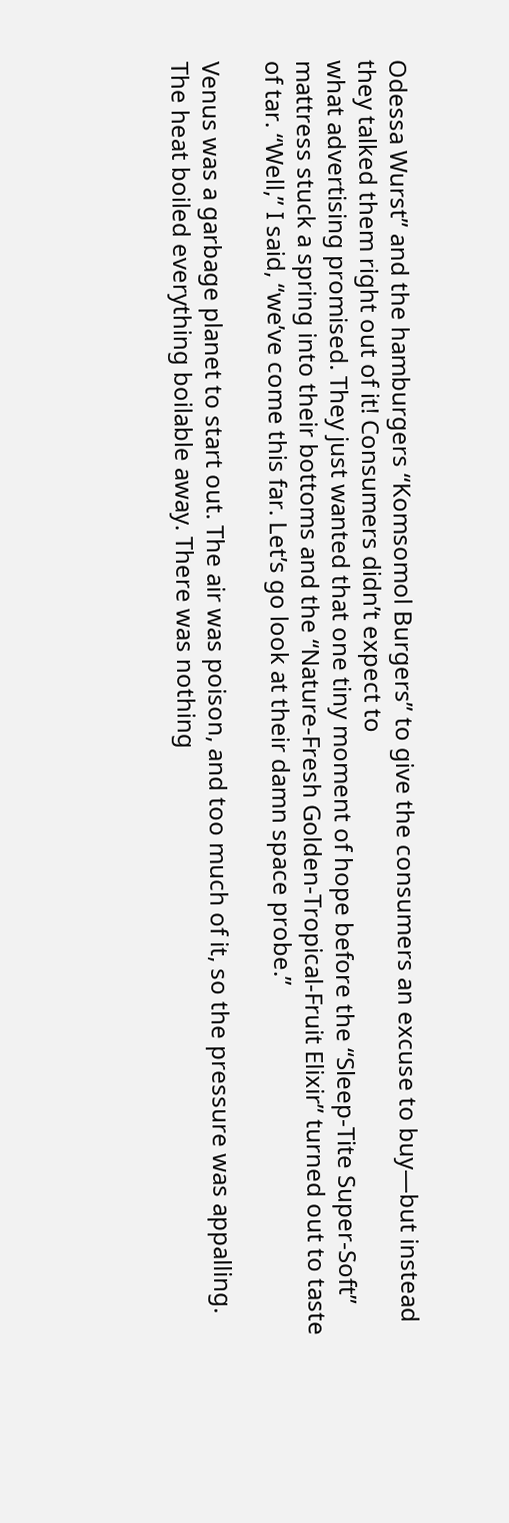Odessa Wurst” and the hamburgers “Komsomol Burgers” to give the consumers an excuse to buy—but instead they talked them right out of it! Consumers didn’t expect to
what advertising promised. They just wanted that one tiny moment of hope before the “Sleep-Tite Super-Soft” mattress stuck a spring into their bottoms and the “Nature-Fresh Golden-Tropical-Fruit Elixir” turned out to taste of tar. “Well,” I said, “we’ve come this far. Let’s go look at their damn space probe.”

Venus was a garbage planet to start out. The air was poison, and too much of it, so the pressure was appalling. The heat boiled everything boilable away. There was nothing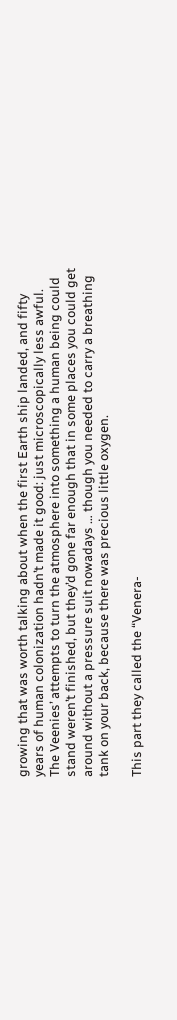growing that was worth talking about when the first Earth ship landed, and fifty years of human colonization hadn’t made it good: just microscopically less awful. The Veenies’ attempts to turn the atmosphere into something a human being could stand weren’t finished, but they’d gone far enough that in some places you could get around without a pressure suit nowadays … though you needed to carry a breathing tank on your back, because there was precious little oxygen.

This part they called the “Venera-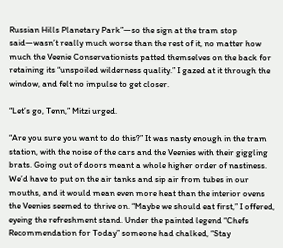Russian Hills Planetary Park”—so the sign at the tram stop said—wasn’t really much worse than the rest of it, no matter how much the Veenie Conservationists patted themselves on the back for retaining its “unspoiled wilderness quality.” I gazed at it through the window, and felt no impulse to get closer.

“Let’s go, Tenn,” Mitzi urged.

“Are you sure you want to do this?” It was nasty enough in the tram station, with the noise of the cars and the Veenies with their giggling brats. Going out of doors meant a whole higher order of nastiness. We’d have to put on the air tanks and sip air from tubes in our mouths, and it would mean even more heat than the interior ovens the Veenies seemed to thrive on. “Maybe we should eat first,” I offered, eyeing the refreshment stand. Under the painted legend “Chefs Recommendation for Today” someone had chalked, “Stay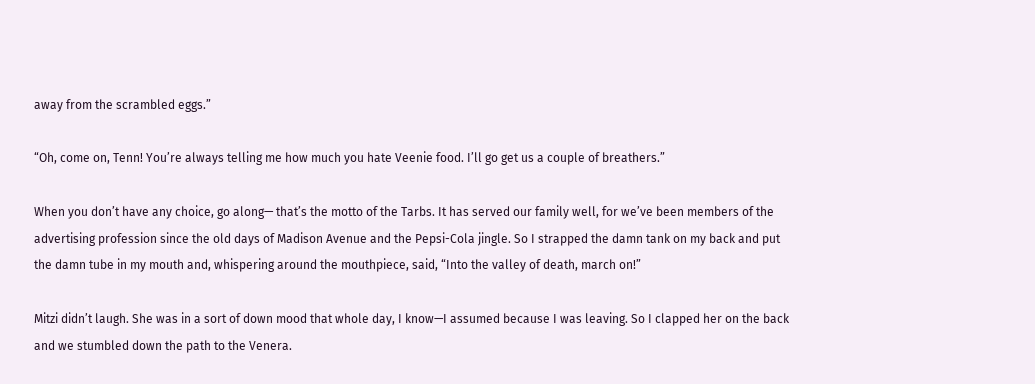away from the scrambled eggs.”

“Oh, come on, Tenn! You’re always telling me how much you hate Veenie food. I’ll go get us a couple of breathers.”

When you don’t have any choice, go along— that’s the motto of the Tarbs. It has served our family well, for we’ve been members of the advertising profession since the old days of Madison Avenue and the Pepsi-Cola jingle. So I strapped the damn tank on my back and put the damn tube in my mouth and, whispering around the mouthpiece, said, “Into the valley of death, march on!”

Mitzi didn’t laugh. She was in a sort of down mood that whole day, I know—I assumed because I was leaving. So I clapped her on the back and we stumbled down the path to the Venera.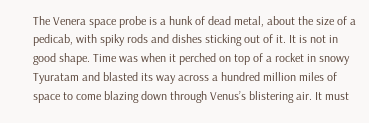The Venera space probe is a hunk of dead metal, about the size of a pedicab, with spiky rods and dishes sticking out of it. It is not in good shape. Time was when it perched on top of a rocket in snowy Tyuratam and blasted its way across a hundred million miles of space to come blazing down through Venus’s blistering air. It must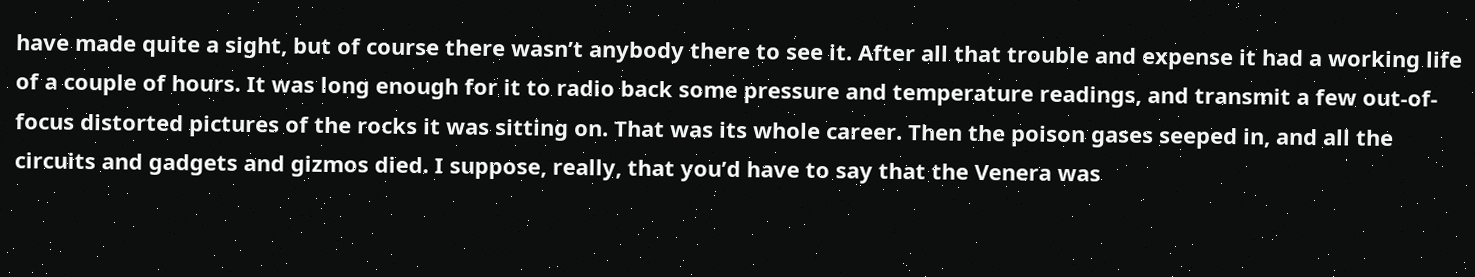have made quite a sight, but of course there wasn’t anybody there to see it. After all that trouble and expense it had a working life of a couple of hours. It was long enough for it to radio back some pressure and temperature readings, and transmit a few out-of-focus distorted pictures of the rocks it was sitting on. That was its whole career. Then the poison gases seeped in, and all the circuits and gadgets and gizmos died. I suppose, really, that you’d have to say that the Venera was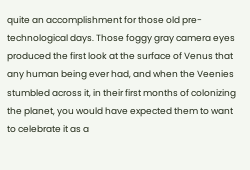quite an accomplishment for those old pre-technological days. Those foggy gray camera eyes produced the first look at the surface of Venus that any human being ever had, and when the Veenies stumbled across it, in their first months of colonizing the planet, you would have expected them to want to celebrate it as a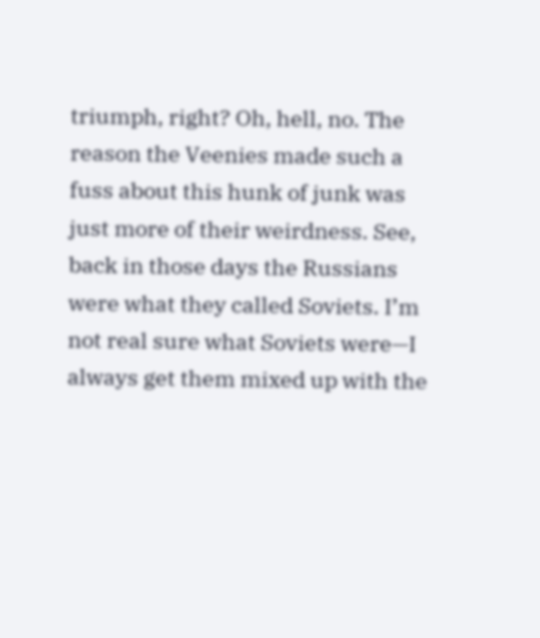triumph, right? Oh, hell, no. The reason the Veenies made such a fuss about this hunk of junk was just more of their weirdness. See, back in those days the Russians were what they called Soviets. I’m not real sure what Soviets were—I always get them mixed up with the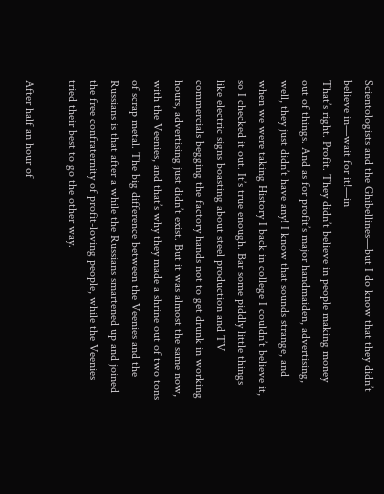Scientologists and the Ghibellines—but I do know that they didn’t believe in—wait for it!—in
That’s right. Profit. They didn’t believe in people making money out of things. And as for profit’s major handmaiden, advertising, well, they just didn’t have any! I know that sounds strange, and when we were taking History I back in college I couldn’t believe it, so I checked it out. It’s true enough. Bar some piddly little things like electric signs boasting about steel production and TV commercials begging the factory hands not to get drunk in working hours, advertising just didn’t exist. But it was almost the same now, with the Veenies, and that’s why they made a shrine out of two tons of scrap metal. The big difference between the Veenies and the Russians is that after a while the Russians smartened up and joined the free confraternity of profit-loving people, while the Veenies tried their best to go the other way.

After half an hour of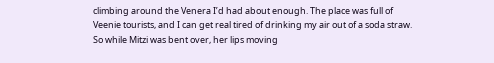climbing around the Venera I’d had about enough. The place was full of Veenie tourists, and I can get real tired of drinking my air out of a soda straw. So while Mitzi was bent over, her lips moving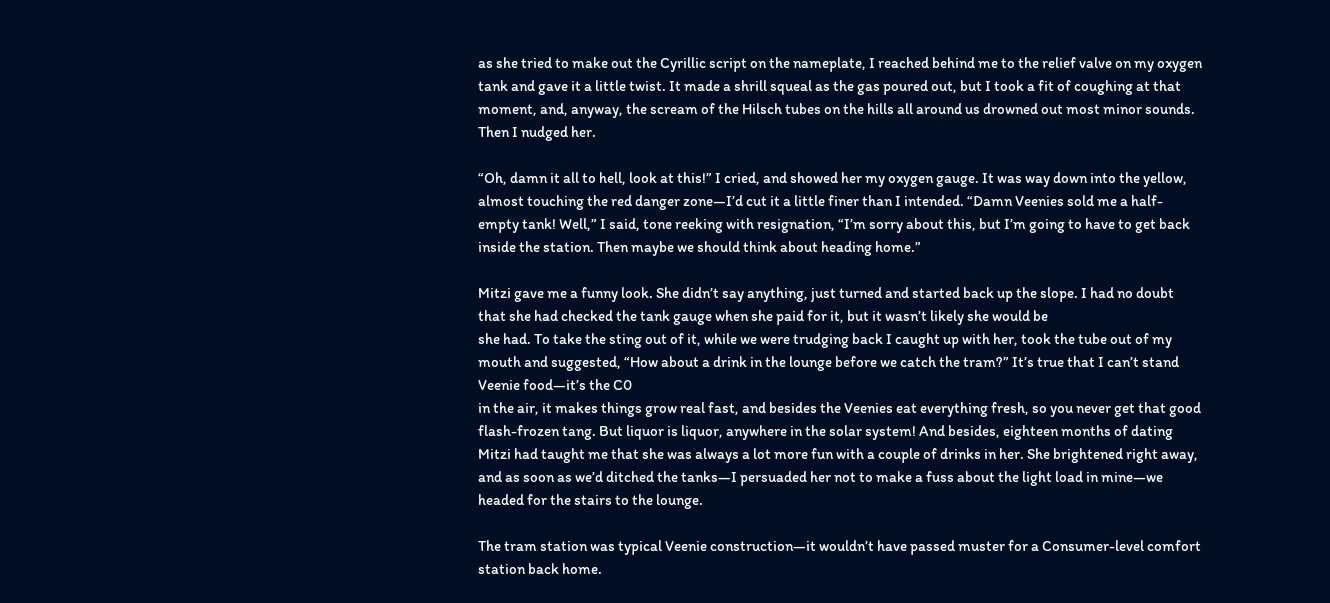as she tried to make out the Cyrillic script on the nameplate, I reached behind me to the relief valve on my oxygen tank and gave it a little twist. It made a shrill squeal as the gas poured out, but I took a fit of coughing at that moment, and, anyway, the scream of the Hilsch tubes on the hills all around us drowned out most minor sounds. Then I nudged her.

“Oh, damn it all to hell, look at this!” I cried, and showed her my oxygen gauge. It was way down into the yellow, almost touching the red danger zone—I’d cut it a little finer than I intended. “Damn Veenies sold me a half-empty tank! Well,” I said, tone reeking with resignation, “I’m sorry about this, but I’m going to have to get back inside the station. Then maybe we should think about heading home.”

Mitzi gave me a funny look. She didn’t say anything, just turned and started back up the slope. I had no doubt that she had checked the tank gauge when she paid for it, but it wasn’t likely she would be
she had. To take the sting out of it, while we were trudging back I caught up with her, took the tube out of my mouth and suggested, “How about a drink in the lounge before we catch the tram?” It’s true that I can’t stand Veenie food—it’s the C0
in the air, it makes things grow real fast, and besides the Veenies eat everything fresh, so you never get that good flash-frozen tang. But liquor is liquor, anywhere in the solar system! And besides, eighteen months of dating Mitzi had taught me that she was always a lot more fun with a couple of drinks in her. She brightened right away, and as soon as we’d ditched the tanks—I persuaded her not to make a fuss about the light load in mine—we headed for the stairs to the lounge.

The tram station was typical Veenie construction—it wouldn’t have passed muster for a Consumer-level comfort station back home.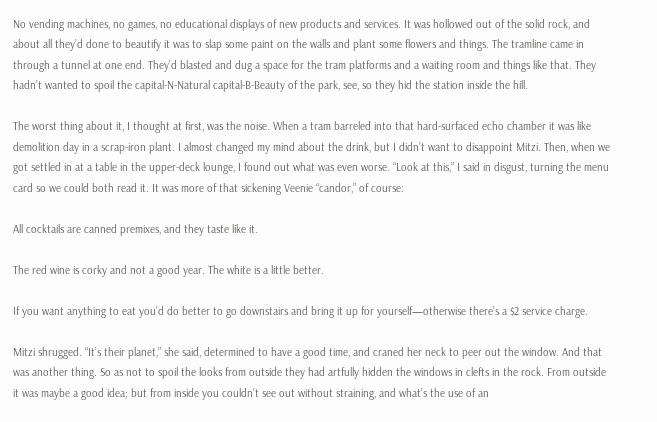No vending machines, no games, no educational displays of new products and services. It was hollowed out of the solid rock, and about all they’d done to beautify it was to slap some paint on the walls and plant some flowers and things. The tramline came in through a tunnel at one end. They’d blasted and dug a space for the tram platforms and a waiting room and things like that. They hadn’t wanted to spoil the capital-N-Natural capital-B-Beauty of the park, see, so they hid the station inside the hill.

The worst thing about it, I thought at first, was the noise. When a tram barreled into that hard-surfaced echo chamber it was like demolition day in a scrap-iron plant. I almost changed my mind about the drink, but I didn’t want to disappoint Mitzi. Then, when we got settled in at a table in the upper-deck lounge, I found out what was even worse. “Look at this,” I said in disgust, turning the menu card so we could both read it. It was more of that sickening Veenie “candor,” of course:

All cocktails are canned premixes, and they taste like it.

The red wine is corky and not a good year. The white is a little better.

If you want anything to eat you’d do better to go downstairs and bring it up for yourself—otherwise there’s a $2 service charge.

Mitzi shrugged. “It’s their planet,” she said, determined to have a good time, and craned her neck to peer out the window. And that was another thing. So as not to spoil the looks from outside they had artfully hidden the windows in clefts in the rock. From outside it was maybe a good idea; but from inside you couldn’t see out without straining, and what’s the use of an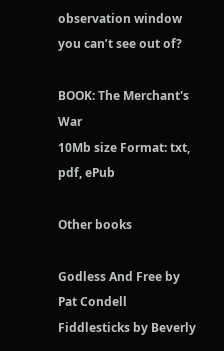observation window you can’t see out of?

BOOK: The Merchant's War
10Mb size Format: txt, pdf, ePub

Other books

Godless And Free by Pat Condell
Fiddlesticks by Beverly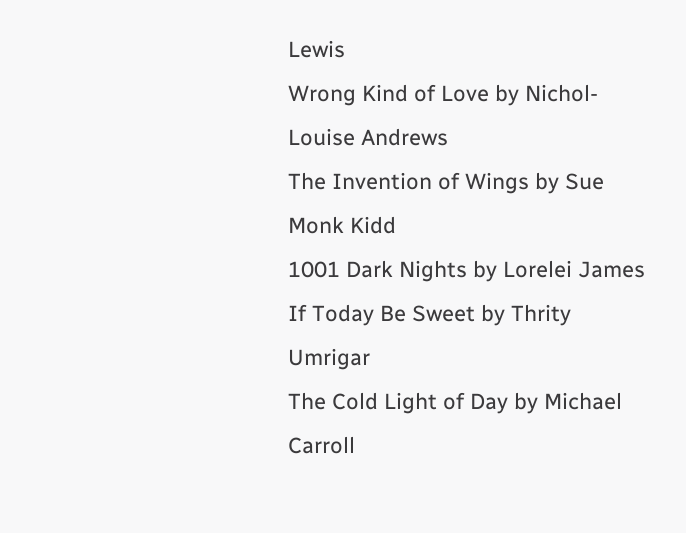Lewis
Wrong Kind of Love by Nichol-Louise Andrews
The Invention of Wings by Sue Monk Kidd
1001 Dark Nights by Lorelei James
If Today Be Sweet by Thrity Umrigar
The Cold Light of Day by Michael Carroll